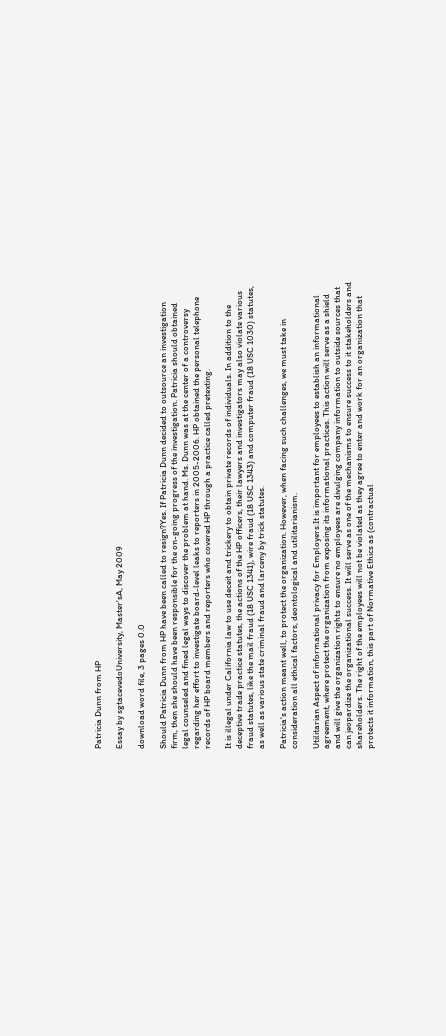Patricia Dunn from HP

Essay by sgtacevedoUniversity, Master'sA, May 2009

download word file, 3 pages 0.0

Should Patricia Dunn from HP have been called to resign?Yes. If Patricia Dunn decided to outsource an investigation firm, then she should have been responsible for the on-going progress of the investigation. Patricia should obtained legal counseled and fined legal ways to discover the problem at hand. Ms. Dunn was at the center of a controversy regarding her effort to investigate board-level leaks to reporters in 2005-2006. HP obtained the personal telephone records of HP board members and reporters who covered HP through a practice called pretexting.

It is illegal under California law to use deceit and trickery to obtain private records of individuals. In addition to the deceptive trade practice statutes, the actions of the HP officers, their lawyers and investigators may also violate various fraud statutes, like the mail fraud (18 USC 1341), wire fraud (18 USC 1343) and computer fraud (18 USC 1030) statutes, as well as various state criminal fraud and larceny by trick statutes.

Patricia's action meant well, to protect the organization. However, when facing such challenges, we must take in consideration all ethical factors, deontological and utilitarianism.

Utilitarian Aspect of informational privacy for Employers:It is important for employees to establish an informational agreement, where protect the organization from exposing its informational practices. This action will serve as a shield and will give the organization rights to ensure no employees are divulging company information to outside sources that can jeopardize the organizational success. It will serve as one of the mechanisms to ensure success to it stakeholders and shareholders. The right of the employees will not be violated as they agree to enter and work for an organization that protects it information, this part of Normative Ethics as (contractual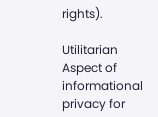rights).

Utilitarian Aspect of informational privacy for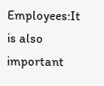Employees:It is also important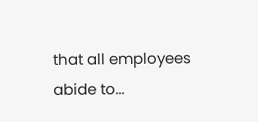that all employees abide to...